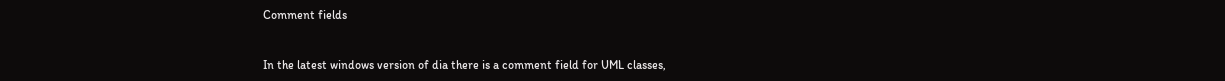Comment fields


In the latest windows version of dia there is a comment field for UML classes,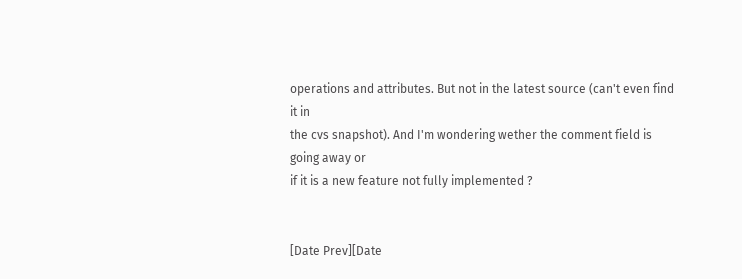operations and attributes. But not in the latest source (can't even find it in
the cvs snapshot). And I'm wondering wether the comment field is going away or
if it is a new feature not fully implemented ?


[Date Prev][Date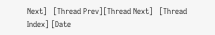Next]   [Thread Prev][Thread Next]   [Thread Index] [Date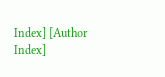Index] [Author Index]